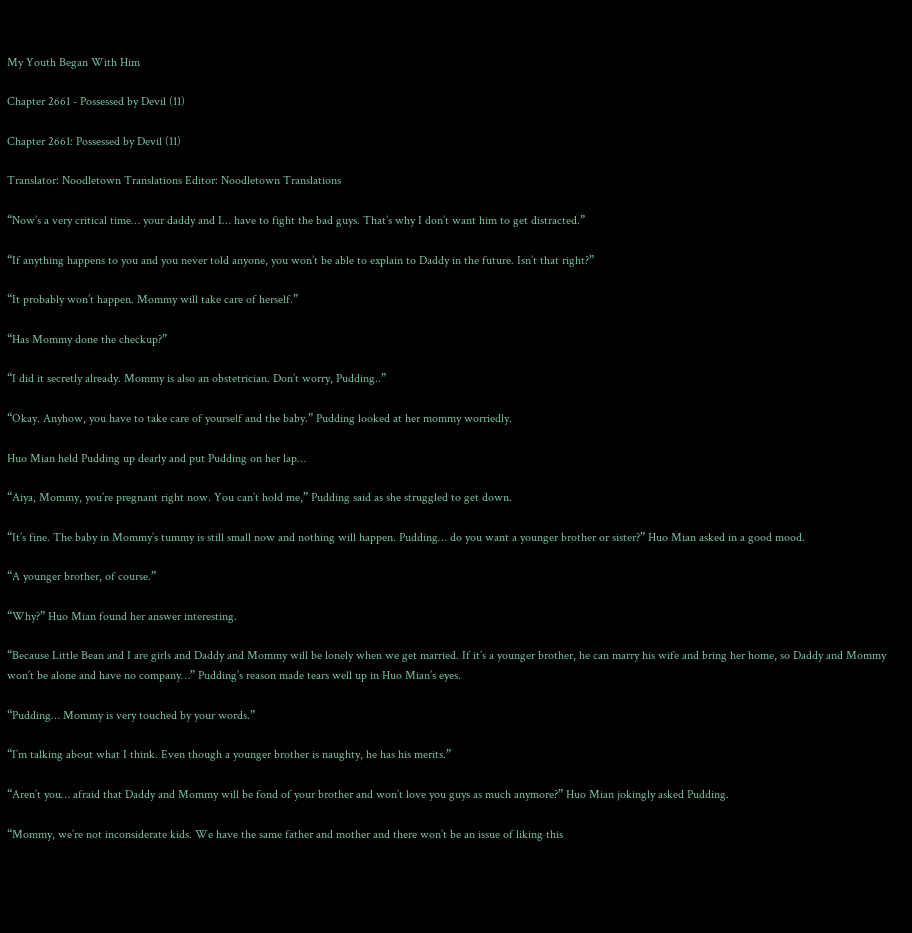My Youth Began With Him

Chapter 2661 - Possessed by Devil (11)

Chapter 2661: Possessed by Devil (11)

Translator: Noodletown Translations Editor: Noodletown Translations

“Now’s a very critical time… your daddy and I… have to fight the bad guys. That’s why I don’t want him to get distracted.”

“If anything happens to you and you never told anyone, you won’t be able to explain to Daddy in the future. Isn’t that right?”

“It probably won’t happen. Mommy will take care of herself.”

“Has Mommy done the checkup?”

“I did it secretly already. Mommy is also an obstetrician. Don’t worry, Pudding..”

“Okay. Anyhow, you have to take care of yourself and the baby.” Pudding looked at her mommy worriedly.

Huo Mian held Pudding up dearly and put Pudding on her lap…

“Aiya, Mommy, you’re pregnant right now. You can’t hold me,” Pudding said as she struggled to get down.

“It’s fine. The baby in Mommy’s tummy is still small now and nothing will happen. Pudding… do you want a younger brother or sister?” Huo Mian asked in a good mood.

“A younger brother, of course.”

“Why?” Huo Mian found her answer interesting.

“Because Little Bean and I are girls and Daddy and Mommy will be lonely when we get married. If it’s a younger brother, he can marry his wife and bring her home, so Daddy and Mommy won’t be alone and have no company…” Pudding’s reason made tears well up in Huo Mian’s eyes.

“Pudding… Mommy is very touched by your words.”

“I’m talking about what I think. Even though a younger brother is naughty, he has his merits.”

“Aren’t you… afraid that Daddy and Mommy will be fond of your brother and won’t love you guys as much anymore?” Huo Mian jokingly asked Pudding.

“Mommy, we’re not inconsiderate kids. We have the same father and mother and there won’t be an issue of liking this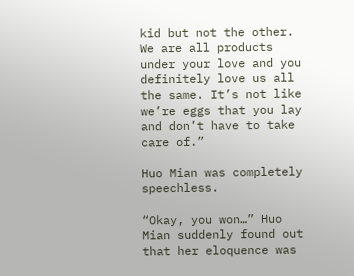kid but not the other. We are all products under your love and you definitely love us all the same. It’s not like we’re eggs that you lay and don’t have to take care of.”

Huo Mian was completely speechless.

“Okay, you won…” Huo Mian suddenly found out that her eloquence was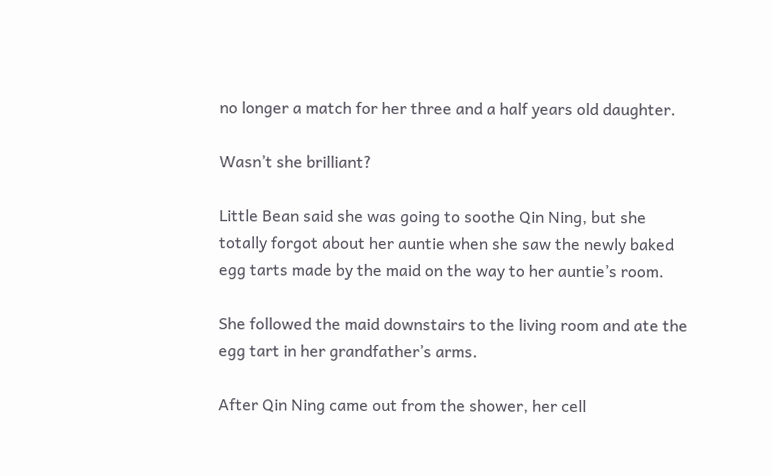no longer a match for her three and a half years old daughter.

Wasn’t she brilliant?

Little Bean said she was going to soothe Qin Ning, but she totally forgot about her auntie when she saw the newly baked egg tarts made by the maid on the way to her auntie’s room.

She followed the maid downstairs to the living room and ate the egg tart in her grandfather’s arms.

After Qin Ning came out from the shower, her cell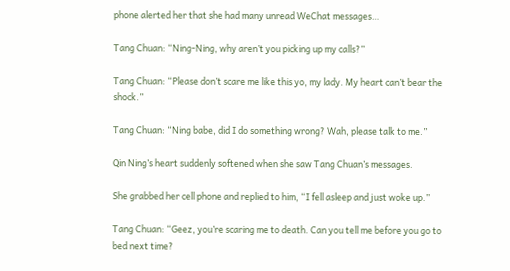phone alerted her that she had many unread WeChat messages…

Tang Chuan: “Ning-Ning, why aren’t you picking up my calls?”

Tang Chuan: “Please don’t scare me like this yo, my lady. My heart can’t bear the shock.”

Tang Chuan: “Ning babe, did I do something wrong? Wah, please talk to me.”

Qin Ning’s heart suddenly softened when she saw Tang Chuan’s messages.

She grabbed her cell phone and replied to him, “I fell asleep and just woke up.”

Tang Chuan: “Geez, you’re scaring me to death. Can you tell me before you go to bed next time?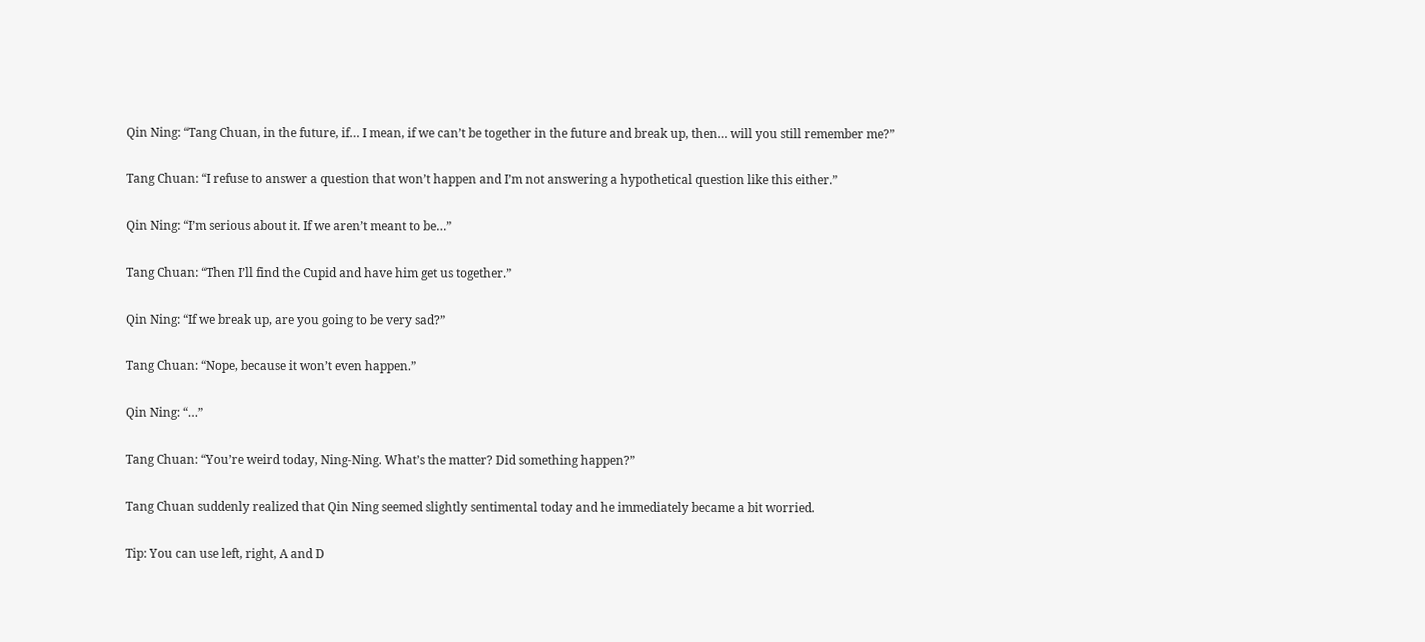Qin Ning: “Tang Chuan, in the future, if… I mean, if we can’t be together in the future and break up, then… will you still remember me?”

Tang Chuan: “I refuse to answer a question that won’t happen and I’m not answering a hypothetical question like this either.”

Qin Ning: “I’m serious about it. If we aren’t meant to be…”

Tang Chuan: “Then I’ll find the Cupid and have him get us together.”

Qin Ning: “If we break up, are you going to be very sad?”

Tang Chuan: “Nope, because it won’t even happen.”

Qin Ning: “…”

Tang Chuan: “You’re weird today, Ning-Ning. What’s the matter? Did something happen?”

Tang Chuan suddenly realized that Qin Ning seemed slightly sentimental today and he immediately became a bit worried.

Tip: You can use left, right, A and D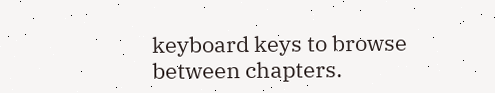keyboard keys to browse between chapters.